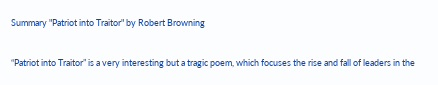Summary "Patriot into Traitor" by Robert Browning

“Patriot into Traitor” is a very interesting but a tragic poem, which focuses the rise and fall of leaders in the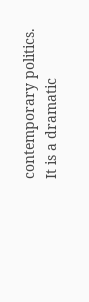contemporary politics. It is a dramatic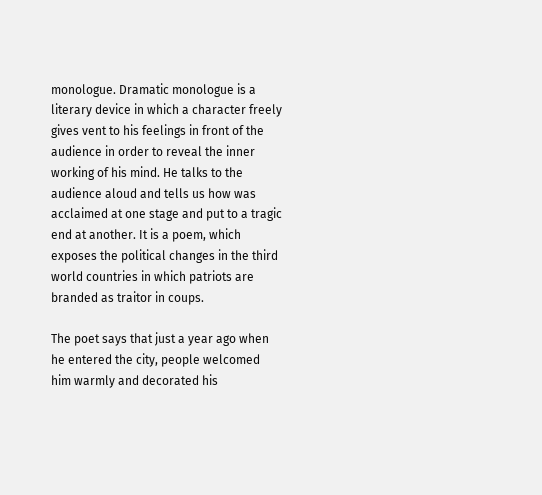monologue. Dramatic monologue is a literary device in which a character freely gives vent to his feelings in front of the audience in order to reveal the inner working of his mind. He talks to the audience aloud and tells us how was acclaimed at one stage and put to a tragic end at another. It is a poem, which exposes the political changes in the third world countries in which patriots are branded as traitor in coups.

The poet says that just a year ago when he entered the city, people welcomed him warmly and decorated his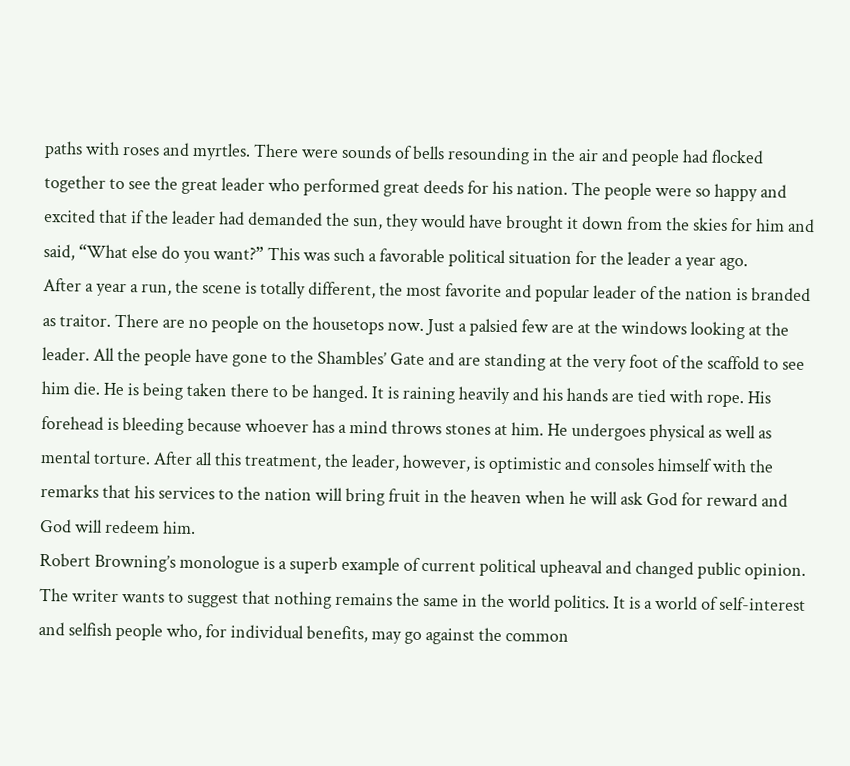paths with roses and myrtles. There were sounds of bells resounding in the air and people had flocked together to see the great leader who performed great deeds for his nation. The people were so happy and excited that if the leader had demanded the sun, they would have brought it down from the skies for him and said, “What else do you want?” This was such a favorable political situation for the leader a year ago.
After a year a run, the scene is totally different, the most favorite and popular leader of the nation is branded as traitor. There are no people on the housetops now. Just a palsied few are at the windows looking at the leader. All the people have gone to the Shambles’ Gate and are standing at the very foot of the scaffold to see him die. He is being taken there to be hanged. It is raining heavily and his hands are tied with rope. His forehead is bleeding because whoever has a mind throws stones at him. He undergoes physical as well as mental torture. After all this treatment, the leader, however, is optimistic and consoles himself with the remarks that his services to the nation will bring fruit in the heaven when he will ask God for reward and God will redeem him.
Robert Browning’s monologue is a superb example of current political upheaval and changed public opinion. The writer wants to suggest that nothing remains the same in the world politics. It is a world of self-interest and selfish people who, for individual benefits, may go against the common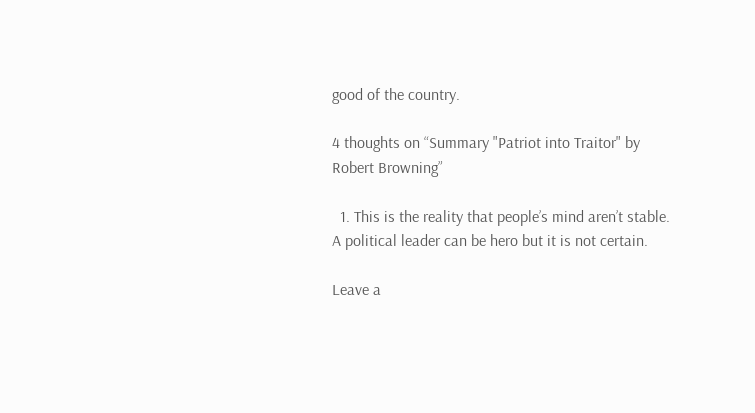good of the country.

4 thoughts on “Summary "Patriot into Traitor" by Robert Browning”

  1. This is the reality that people’s mind aren’t stable. A political leader can be hero but it is not certain.

Leave a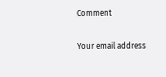Comment

Your email address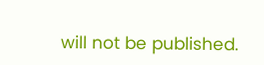will not be published.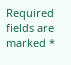Required fields are marked *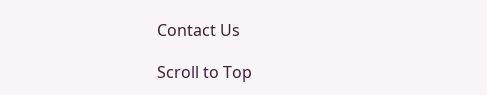Contact Us

Scroll to Top